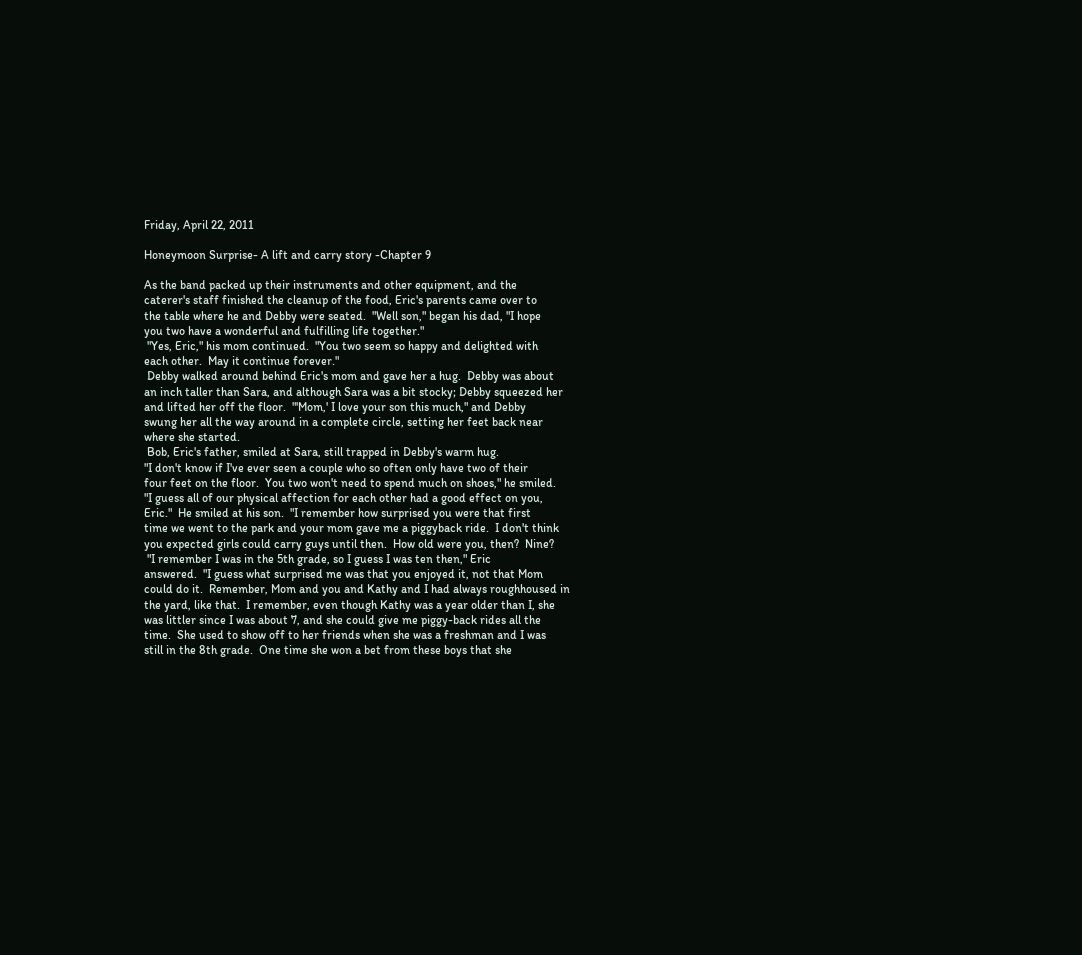Friday, April 22, 2011

Honeymoon Surprise- A lift and carry story -Chapter 9

As the band packed up their instruments and other equipment, and the
caterer's staff finished the cleanup of the food, Eric's parents came over to
the table where he and Debby were seated.  "Well son," began his dad, "I hope
you two have a wonderful and fulfilling life together."
 "Yes, Eric," his mom continued.  "You two seem so happy and delighted with
each other.  May it continue forever."
 Debby walked around behind Eric's mom and gave her a hug.  Debby was about
an inch taller than Sara, and although Sara was a bit stocky; Debby squeezed her
and lifted her off the floor.  "'Mom,' I love your son this much," and Debby
swung her all the way around in a complete circle, setting her feet back near
where she started.
 Bob, Eric's father, smiled at Sara, still trapped in Debby's warm hug.
"I don't know if I've ever seen a couple who so often only have two of their
four feet on the floor.  You two won't need to spend much on shoes," he smiled.
"I guess all of our physical affection for each other had a good effect on you,
Eric."  He smiled at his son.  "I remember how surprised you were that first
time we went to the park and your mom gave me a piggyback ride.  I don't think
you expected girls could carry guys until then.  How old were you, then?  Nine?
 "I remember I was in the 5th grade, so I guess I was ten then," Eric
answered.  "I guess what surprised me was that you enjoyed it, not that Mom
could do it.  Remember, Mom and you and Kathy and I had always roughhoused in
the yard, like that.  I remember, even though Kathy was a year older than I, she
was littler since I was about 7, and she could give me piggy-back rides all the
time.  She used to show off to her friends when she was a freshman and I was
still in the 8th grade.  One time she won a bet from these boys that she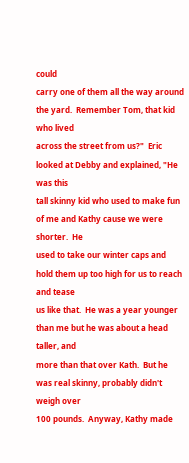could
carry one of them all the way around the yard.  Remember Tom, that kid who lived
across the street from us?"  Eric looked at Debby and explained, "He was this
tall skinny kid who used to make fun of me and Kathy cause we were shorter.  He
used to take our winter caps and hold them up too high for us to reach and tease
us like that.  He was a year younger than me but he was about a head taller, and
more than that over Kath.  But he was real skinny, probably didn't weigh over
100 pounds.  Anyway, Kathy made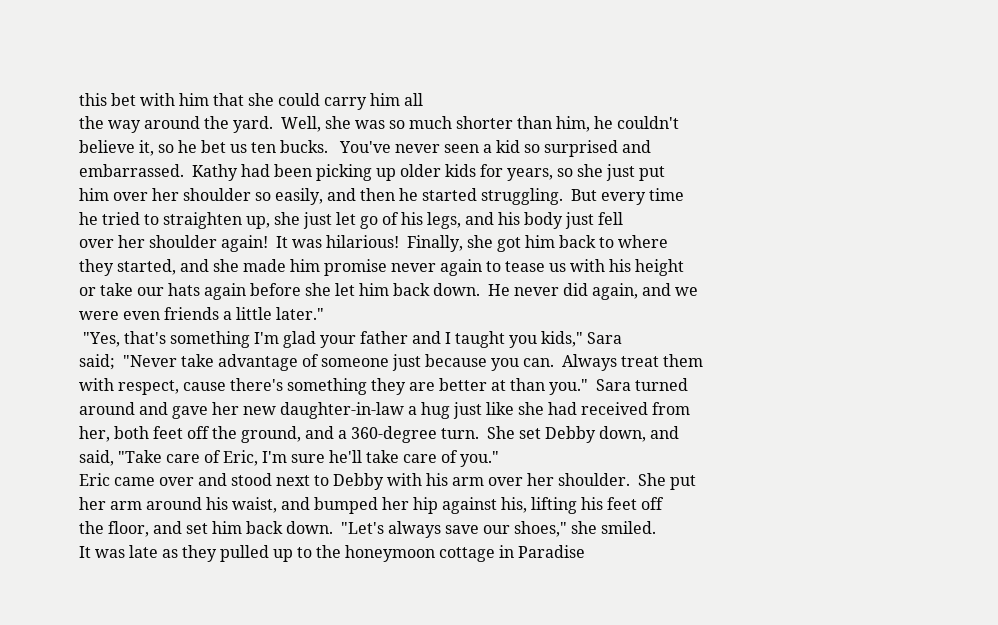this bet with him that she could carry him all
the way around the yard.  Well, she was so much shorter than him, he couldn't
believe it, so he bet us ten bucks.   You've never seen a kid so surprised and
embarrassed.  Kathy had been picking up older kids for years, so she just put
him over her shoulder so easily, and then he started struggling.  But every time
he tried to straighten up, she just let go of his legs, and his body just fell
over her shoulder again!  It was hilarious!  Finally, she got him back to where
they started, and she made him promise never again to tease us with his height
or take our hats again before she let him back down.  He never did again, and we
were even friends a little later."
 "Yes, that's something I'm glad your father and I taught you kids," Sara
said;  "Never take advantage of someone just because you can.  Always treat them
with respect, cause there's something they are better at than you."  Sara turned
around and gave her new daughter-in-law a hug just like she had received from
her, both feet off the ground, and a 360-degree turn.  She set Debby down, and
said, "Take care of Eric, I'm sure he'll take care of you."
Eric came over and stood next to Debby with his arm over her shoulder.  She put
her arm around his waist, and bumped her hip against his, lifting his feet off
the floor, and set him back down.  "Let's always save our shoes," she smiled.
It was late as they pulled up to the honeymoon cottage in Paradise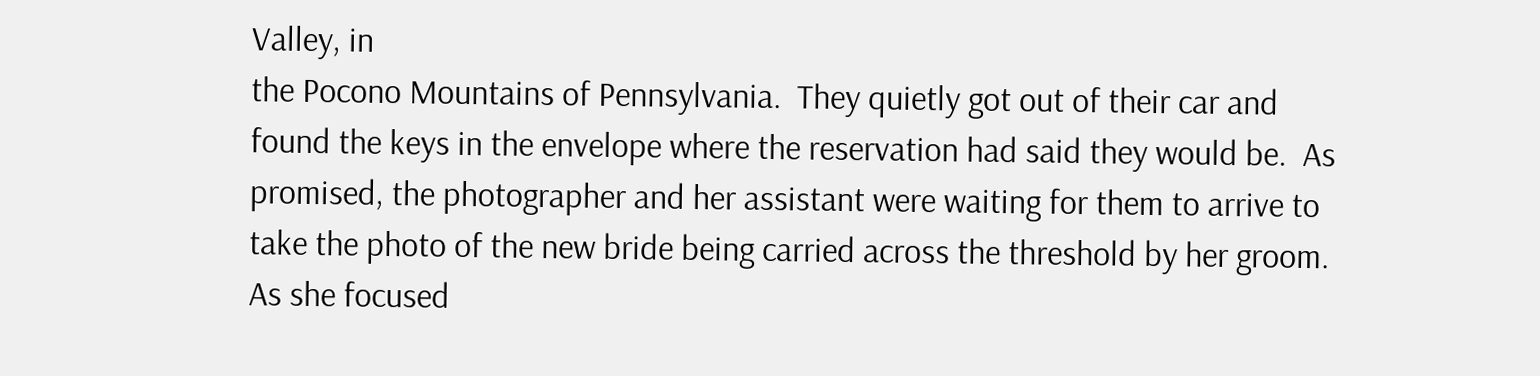Valley, in
the Pocono Mountains of Pennsylvania.  They quietly got out of their car and
found the keys in the envelope where the reservation had said they would be.  As
promised, the photographer and her assistant were waiting for them to arrive to
take the photo of the new bride being carried across the threshold by her groom.
As she focused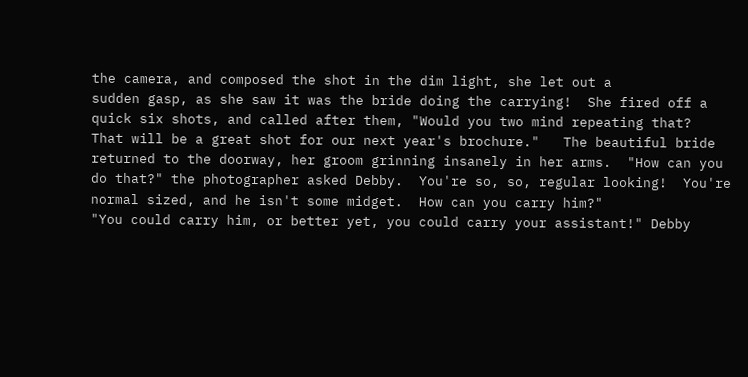the camera, and composed the shot in the dim light, she let out a
sudden gasp, as she saw it was the bride doing the carrying!  She fired off a
quick six shots, and called after them, "Would you two mind repeating that?
That will be a great shot for our next year's brochure."   The beautiful bride
returned to the doorway, her groom grinning insanely in her arms.  "How can you
do that?" the photographer asked Debby.  You're so, so, regular looking!  You're
normal sized, and he isn't some midget.  How can you carry him?"
"You could carry him, or better yet, you could carry your assistant!" Debby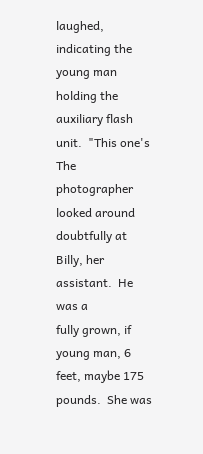laughed, indicating the young man holding the auxiliary flash unit.  "This one's
The photographer looked around doubtfully at Billy, her assistant.  He was a
fully grown, if young man, 6 feet, maybe 175 pounds.  She was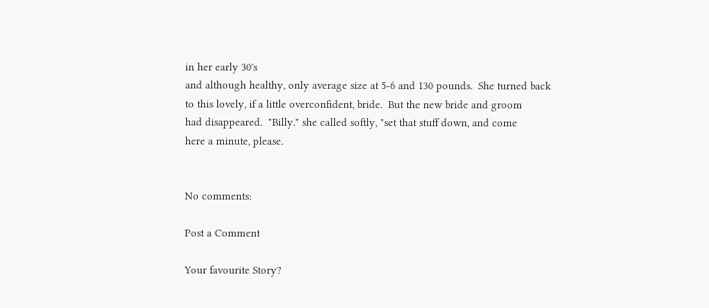in her early 30's
and although healthy, only average size at 5-6 and 130 pounds.  She turned back
to this lovely, if a little overconfident, bride.  But the new bride and groom
had disappeared.  "Billy." she called softly, "set that stuff down, and come
here a minute, please.


No comments:

Post a Comment

Your favourite Story?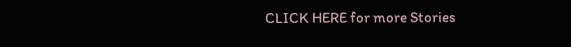CLICK HERE for more Stories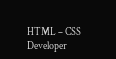HTML – CSS Developer